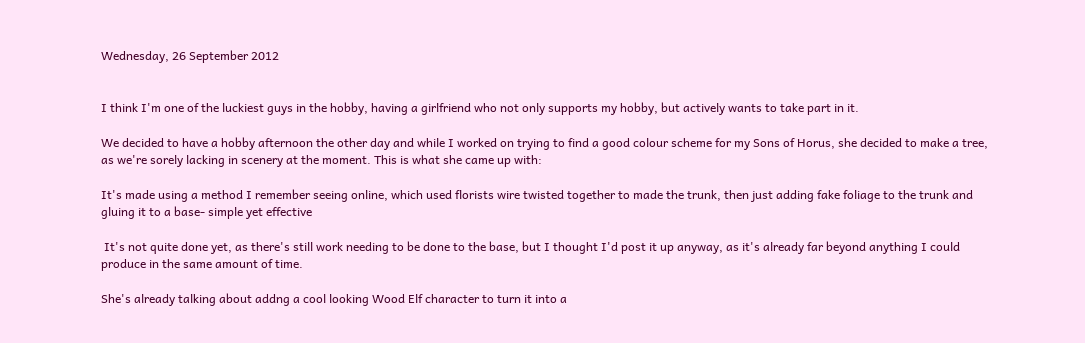Wednesday, 26 September 2012


I think I'm one of the luckiest guys in the hobby, having a girlfriend who not only supports my hobby, but actively wants to take part in it.

We decided to have a hobby afternoon the other day and while I worked on trying to find a good colour scheme for my Sons of Horus, she decided to make a tree, as we're sorely lacking in scenery at the moment. This is what she came up with:

It's made using a method I remember seeing online, which used florists wire twisted together to made the trunk, then just adding fake foliage to the trunk and gluing it to a base- simple yet effective

 It's not quite done yet, as there's still work needing to be done to the base, but I thought I'd post it up anyway, as it's already far beyond anything I could produce in the same amount of time.

She's already talking about addng a cool looking Wood Elf character to turn it into a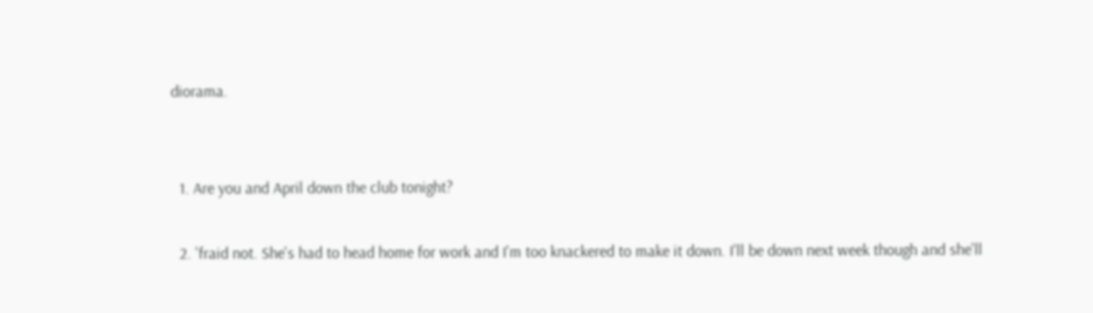diorama.


  1. Are you and April down the club tonight?

  2. 'fraid not. She's had to head home for work and I'm too knackered to make it down. I'll be down next week though and she'll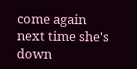come again next time she's down